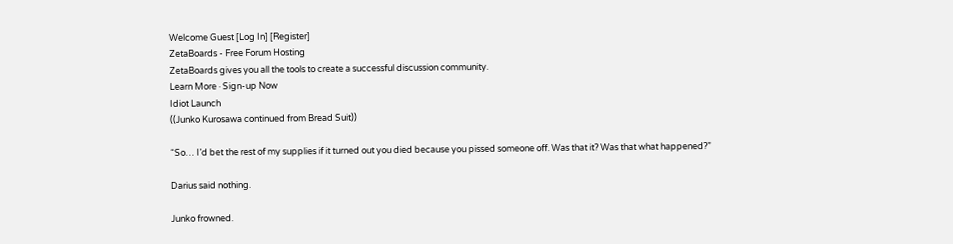Welcome Guest [Log In] [Register]
ZetaBoards - Free Forum Hosting
ZetaBoards gives you all the tools to create a successful discussion community.
Learn More · Sign-up Now
Idiot Launch
((Junko Kurosawa continued from Bread Suit))

“So… I’d bet the rest of my supplies if it turned out you died because you pissed someone off. Was that it? Was that what happened?”

Darius said nothing.

Junko frowned.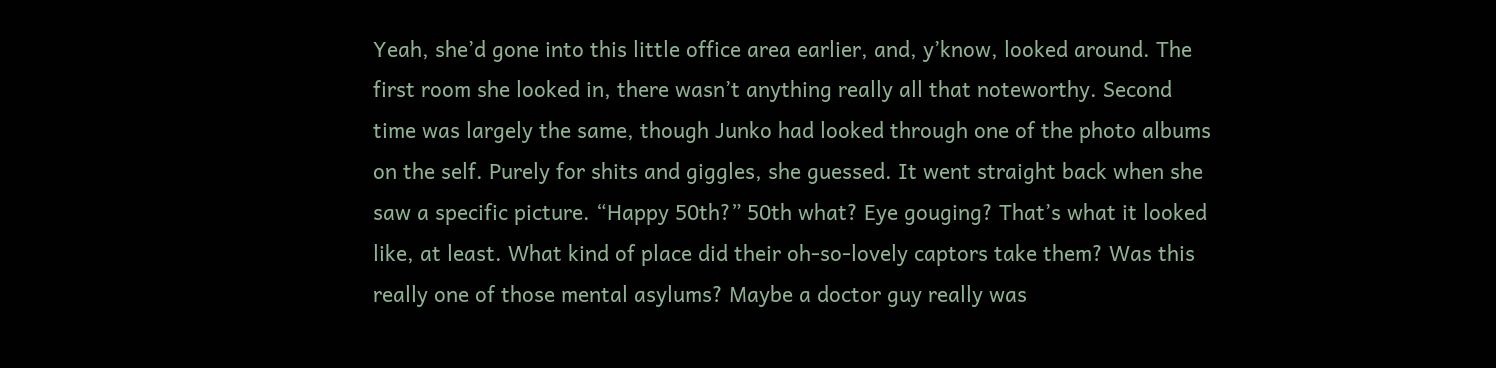Yeah, she’d gone into this little office area earlier, and, y’know, looked around. The first room she looked in, there wasn’t anything really all that noteworthy. Second time was largely the same, though Junko had looked through one of the photo albums on the self. Purely for shits and giggles, she guessed. It went straight back when she saw a specific picture. “Happy 50th?” 50th what? Eye gouging? That’s what it looked like, at least. What kind of place did their oh-so-lovely captors take them? Was this really one of those mental asylums? Maybe a doctor guy really was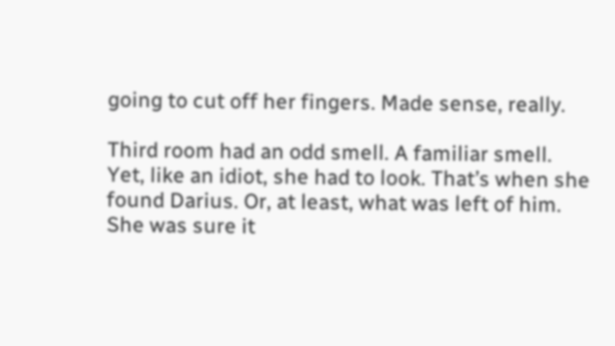going to cut off her fingers. Made sense, really.

Third room had an odd smell. A familiar smell. Yet, like an idiot, she had to look. That’s when she found Darius. Or, at least, what was left of him. She was sure it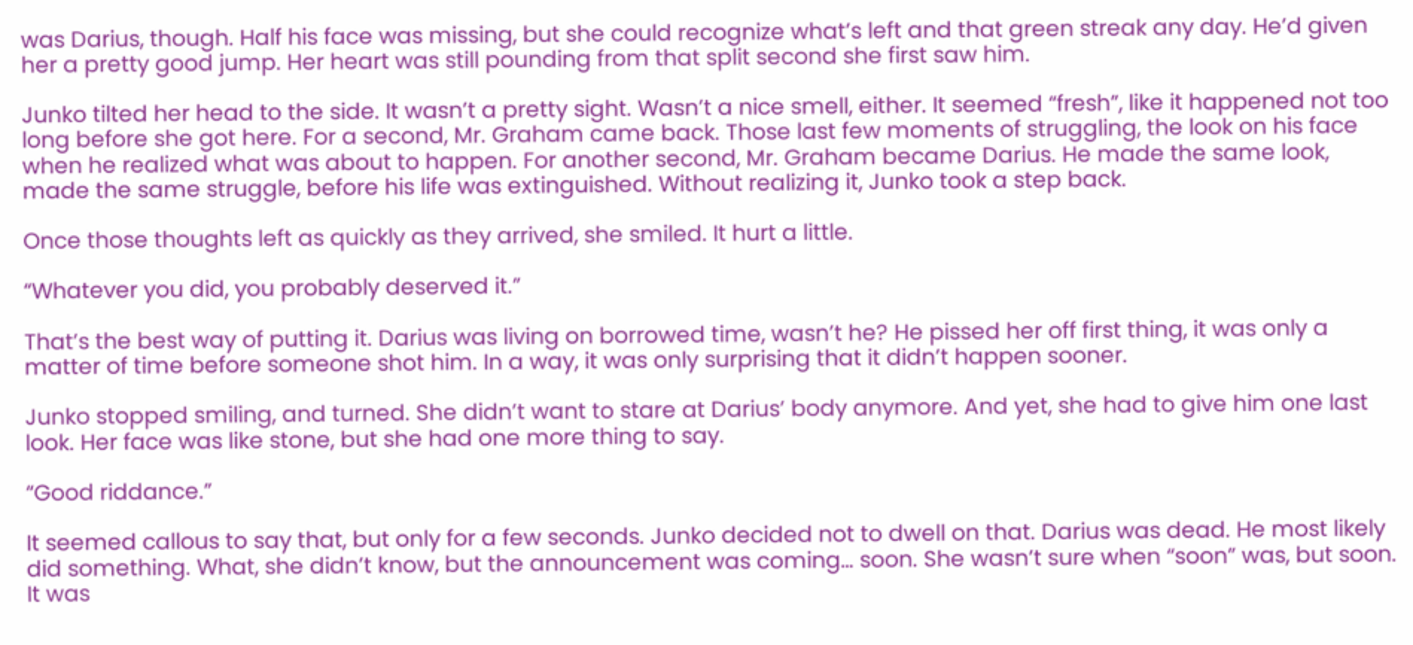was Darius, though. Half his face was missing, but she could recognize what’s left and that green streak any day. He’d given her a pretty good jump. Her heart was still pounding from that split second she first saw him.

Junko tilted her head to the side. It wasn’t a pretty sight. Wasn’t a nice smell, either. It seemed “fresh”, like it happened not too long before she got here. For a second, Mr. Graham came back. Those last few moments of struggling, the look on his face when he realized what was about to happen. For another second, Mr. Graham became Darius. He made the same look, made the same struggle, before his life was extinguished. Without realizing it, Junko took a step back.

Once those thoughts left as quickly as they arrived, she smiled. It hurt a little.

“Whatever you did, you probably deserved it.”

That’s the best way of putting it. Darius was living on borrowed time, wasn’t he? He pissed her off first thing, it was only a matter of time before someone shot him. In a way, it was only surprising that it didn’t happen sooner.

Junko stopped smiling, and turned. She didn’t want to stare at Darius’ body anymore. And yet, she had to give him one last look. Her face was like stone, but she had one more thing to say.

“Good riddance.”

It seemed callous to say that, but only for a few seconds. Junko decided not to dwell on that. Darius was dead. He most likely did something. What, she didn’t know, but the announcement was coming… soon. She wasn’t sure when “soon” was, but soon. It was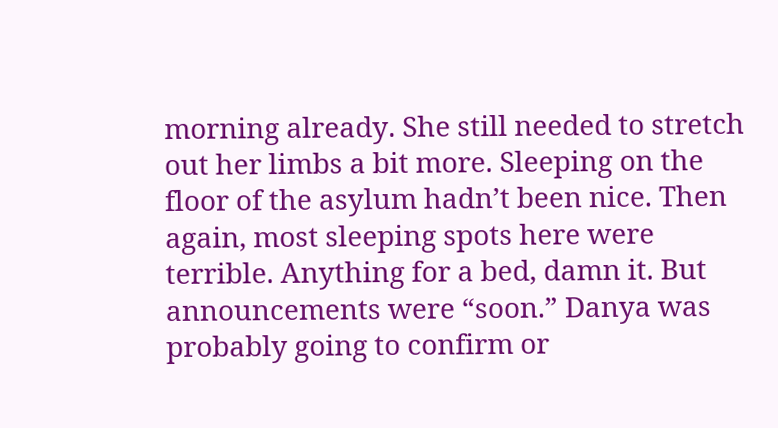morning already. She still needed to stretch out her limbs a bit more. Sleeping on the floor of the asylum hadn’t been nice. Then again, most sleeping spots here were terrible. Anything for a bed, damn it. But announcements were “soon.” Danya was probably going to confirm or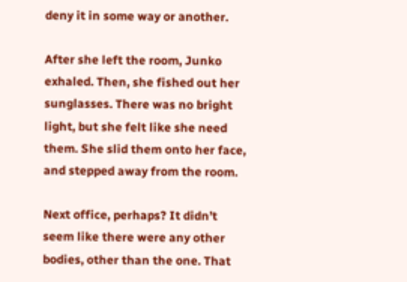deny it in some way or another.

After she left the room, Junko exhaled. Then, she fished out her sunglasses. There was no bright light, but she felt like she need them. She slid them onto her face, and stepped away from the room.

Next office, perhaps? It didn’t seem like there were any other bodies, other than the one. That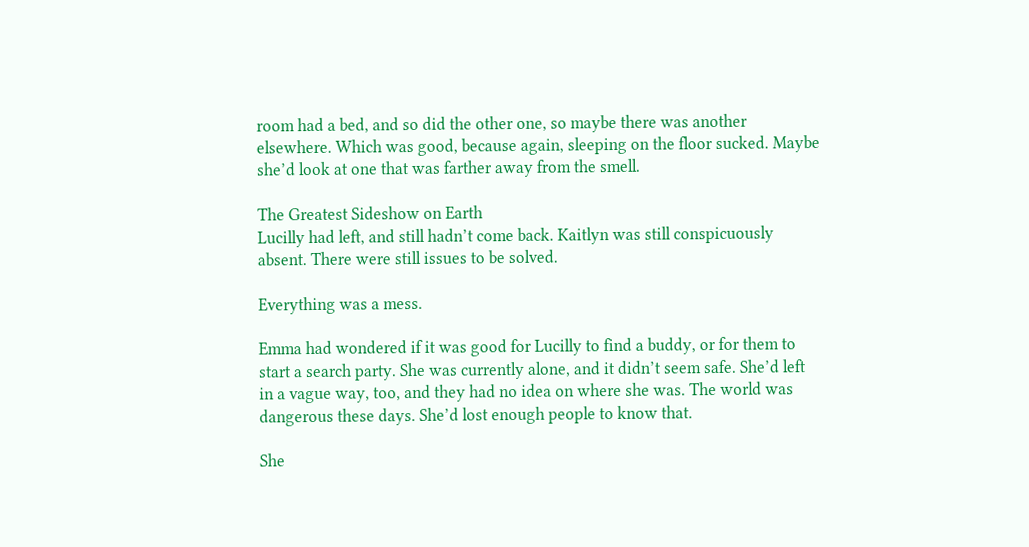room had a bed, and so did the other one, so maybe there was another elsewhere. Which was good, because again, sleeping on the floor sucked. Maybe she’d look at one that was farther away from the smell.

The Greatest Sideshow on Earth
Lucilly had left, and still hadn’t come back. Kaitlyn was still conspicuously absent. There were still issues to be solved.

Everything was a mess.

Emma had wondered if it was good for Lucilly to find a buddy, or for them to start a search party. She was currently alone, and it didn’t seem safe. She’d left in a vague way, too, and they had no idea on where she was. The world was dangerous these days. She’d lost enough people to know that.

She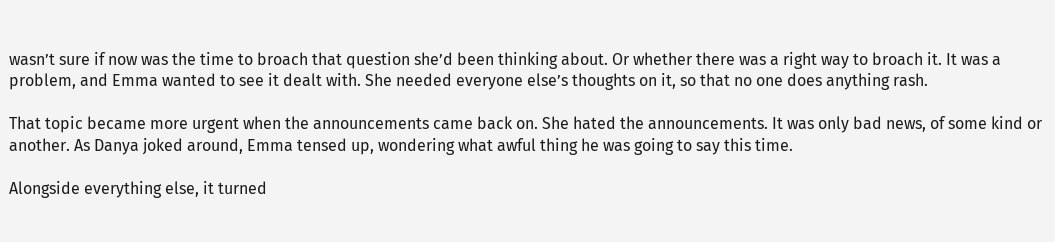wasn’t sure if now was the time to broach that question she’d been thinking about. Or whether there was a right way to broach it. It was a problem, and Emma wanted to see it dealt with. She needed everyone else’s thoughts on it, so that no one does anything rash.

That topic became more urgent when the announcements came back on. She hated the announcements. It was only bad news, of some kind or another. As Danya joked around, Emma tensed up, wondering what awful thing he was going to say this time.

Alongside everything else, it turned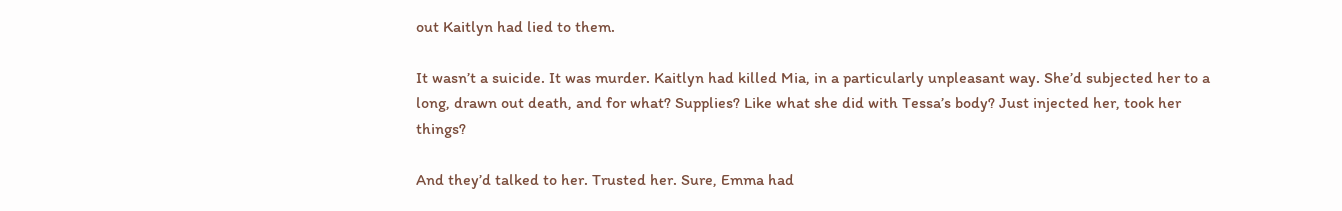out Kaitlyn had lied to them.

It wasn’t a suicide. It was murder. Kaitlyn had killed Mia, in a particularly unpleasant way. She’d subjected her to a long, drawn out death, and for what? Supplies? Like what she did with Tessa’s body? Just injected her, took her things?

And they’d talked to her. Trusted her. Sure, Emma had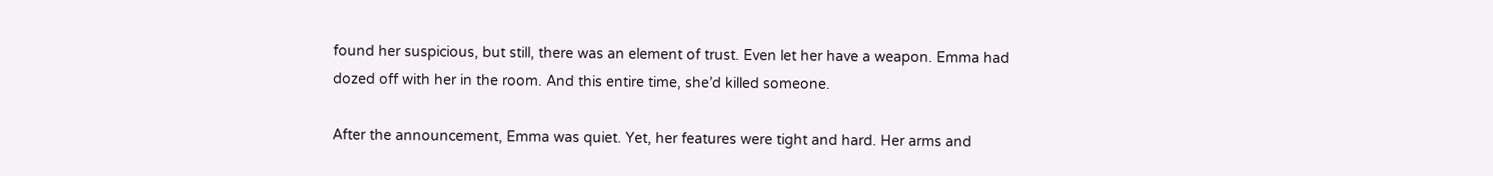found her suspicious, but still, there was an element of trust. Even let her have a weapon. Emma had dozed off with her in the room. And this entire time, she’d killed someone.

After the announcement, Emma was quiet. Yet, her features were tight and hard. Her arms and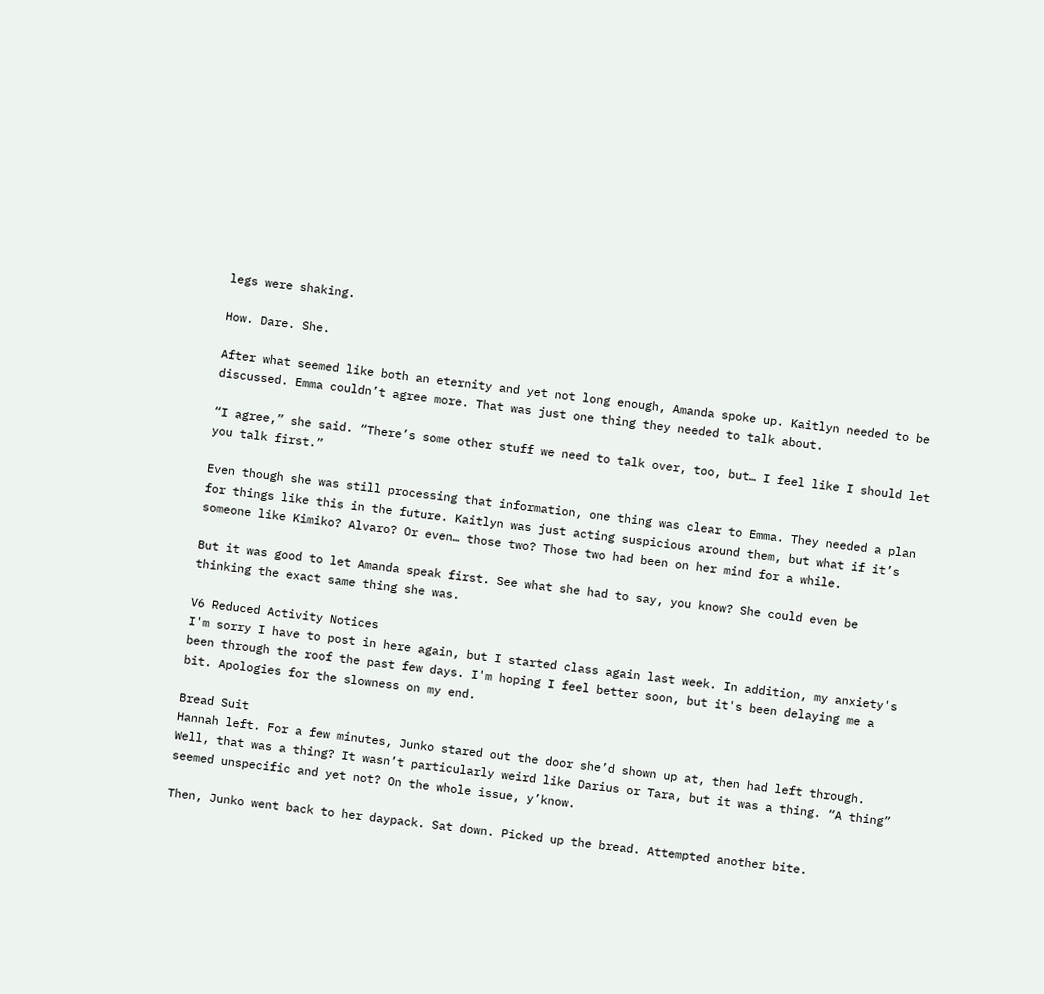legs were shaking.

How. Dare. She.

After what seemed like both an eternity and yet not long enough, Amanda spoke up. Kaitlyn needed to be discussed. Emma couldn’t agree more. That was just one thing they needed to talk about.

“I agree,” she said. “There’s some other stuff we need to talk over, too, but… I feel like I should let you talk first.”

Even though she was still processing that information, one thing was clear to Emma. They needed a plan for things like this in the future. Kaitlyn was just acting suspicious around them, but what if it’s someone like Kimiko? Alvaro? Or even… those two? Those two had been on her mind for a while.

But it was good to let Amanda speak first. See what she had to say, you know? She could even be thinking the exact same thing she was.

V6 Reduced Activity Notices
I'm sorry I have to post in here again, but I started class again last week. In addition, my anxiety's been through the roof the past few days. I'm hoping I feel better soon, but it's been delaying me a bit. Apologies for the slowness on my end.

Bread Suit
Hannah left. For a few minutes, Junko stared out the door she’d shown up at, then had left through. Well, that was a thing? It wasn’t particularly weird like Darius or Tara, but it was a thing. “A thing” seemed unspecific and yet not? On the whole issue, y’know.

Then, Junko went back to her daypack. Sat down. Picked up the bread. Attempted another bite.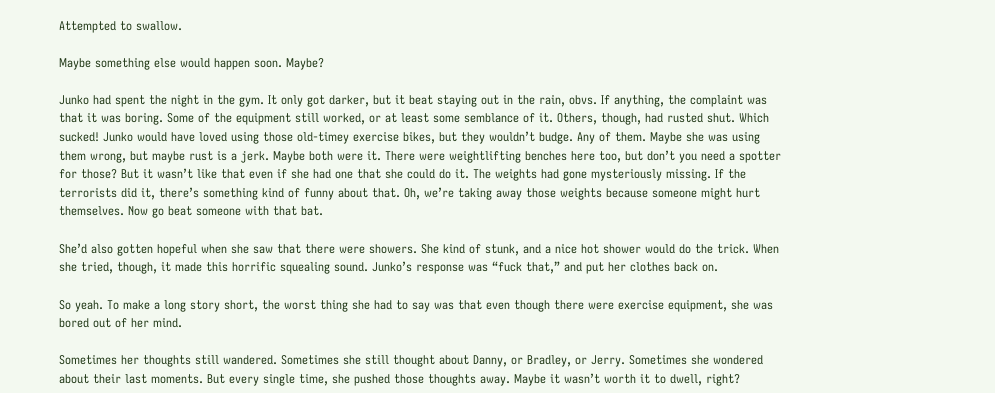Attempted to swallow.

Maybe something else would happen soon. Maybe?

Junko had spent the night in the gym. It only got darker, but it beat staying out in the rain, obvs. If anything, the complaint was that it was boring. Some of the equipment still worked, or at least some semblance of it. Others, though, had rusted shut. Which sucked! Junko would have loved using those old-timey exercise bikes, but they wouldn’t budge. Any of them. Maybe she was using them wrong, but maybe rust is a jerk. Maybe both were it. There were weightlifting benches here too, but don’t you need a spotter for those? But it wasn’t like that even if she had one that she could do it. The weights had gone mysteriously missing. If the terrorists did it, there’s something kind of funny about that. Oh, we’re taking away those weights because someone might hurt themselves. Now go beat someone with that bat.

She’d also gotten hopeful when she saw that there were showers. She kind of stunk, and a nice hot shower would do the trick. When she tried, though, it made this horrific squealing sound. Junko’s response was “fuck that,” and put her clothes back on.

So yeah. To make a long story short, the worst thing she had to say was that even though there were exercise equipment, she was bored out of her mind.

Sometimes her thoughts still wandered. Sometimes she still thought about Danny, or Bradley, or Jerry. Sometimes she wondered about their last moments. But every single time, she pushed those thoughts away. Maybe it wasn’t worth it to dwell, right?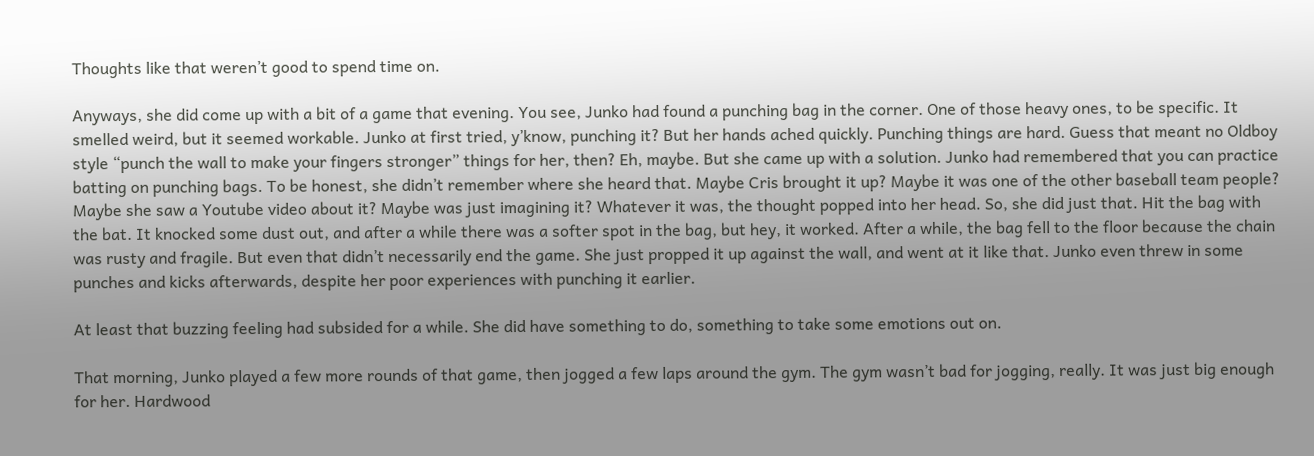Thoughts like that weren’t good to spend time on.

Anyways, she did come up with a bit of a game that evening. You see, Junko had found a punching bag in the corner. One of those heavy ones, to be specific. It smelled weird, but it seemed workable. Junko at first tried, y’know, punching it? But her hands ached quickly. Punching things are hard. Guess that meant no Oldboy style “punch the wall to make your fingers stronger” things for her, then? Eh, maybe. But she came up with a solution. Junko had remembered that you can practice batting on punching bags. To be honest, she didn’t remember where she heard that. Maybe Cris brought it up? Maybe it was one of the other baseball team people? Maybe she saw a Youtube video about it? Maybe was just imagining it? Whatever it was, the thought popped into her head. So, she did just that. Hit the bag with the bat. It knocked some dust out, and after a while there was a softer spot in the bag, but hey, it worked. After a while, the bag fell to the floor because the chain was rusty and fragile. But even that didn’t necessarily end the game. She just propped it up against the wall, and went at it like that. Junko even threw in some punches and kicks afterwards, despite her poor experiences with punching it earlier.

At least that buzzing feeling had subsided for a while. She did have something to do, something to take some emotions out on.

That morning, Junko played a few more rounds of that game, then jogged a few laps around the gym. The gym wasn’t bad for jogging, really. It was just big enough for her. Hardwood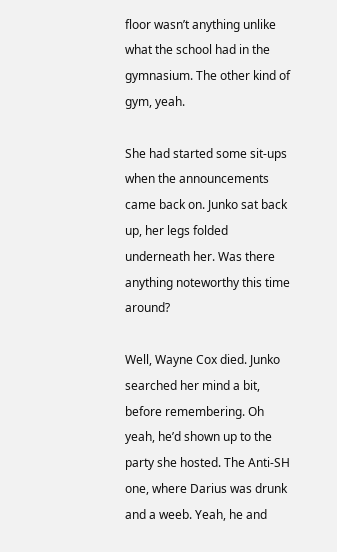floor wasn’t anything unlike what the school had in the gymnasium. The other kind of gym, yeah.

She had started some sit-ups when the announcements came back on. Junko sat back up, her legs folded underneath her. Was there anything noteworthy this time around?

Well, Wayne Cox died. Junko searched her mind a bit, before remembering. Oh yeah, he’d shown up to the party she hosted. The Anti-SH one, where Darius was drunk and a weeb. Yeah, he and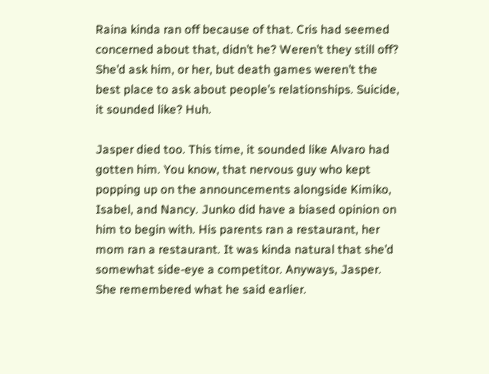Raina kinda ran off because of that. Cris had seemed concerned about that, didn’t he? Weren’t they still off? She’d ask him, or her, but death games weren’t the best place to ask about people’s relationships. Suicide, it sounded like? Huh.

Jasper died too. This time, it sounded like Alvaro had gotten him. You know, that nervous guy who kept popping up on the announcements alongside Kimiko, Isabel, and Nancy. Junko did have a biased opinion on him to begin with. His parents ran a restaurant, her mom ran a restaurant. It was kinda natural that she’d somewhat side-eye a competitor. Anyways, Jasper. She remembered what he said earlier.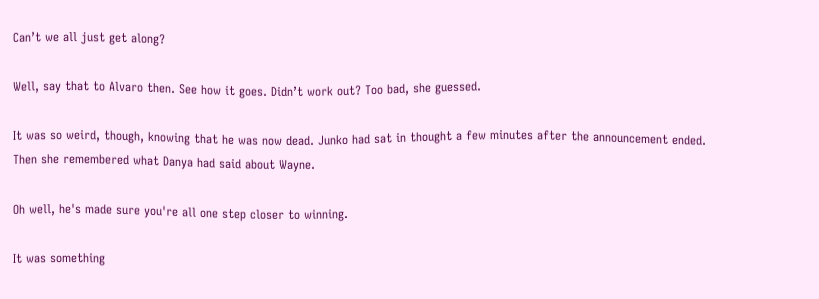Can’t we all just get along?

Well, say that to Alvaro then. See how it goes. Didn’t work out? Too bad, she guessed.

It was so weird, though, knowing that he was now dead. Junko had sat in thought a few minutes after the announcement ended. Then she remembered what Danya had said about Wayne.

Oh well, he's made sure you're all one step closer to winning.

It was something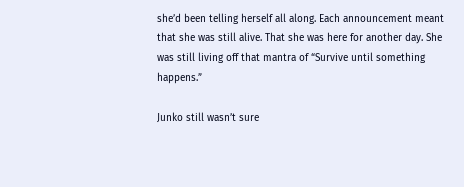she’d been telling herself all along. Each announcement meant that she was still alive. That she was here for another day. She was still living off that mantra of “Survive until something happens.”

Junko still wasn’t sure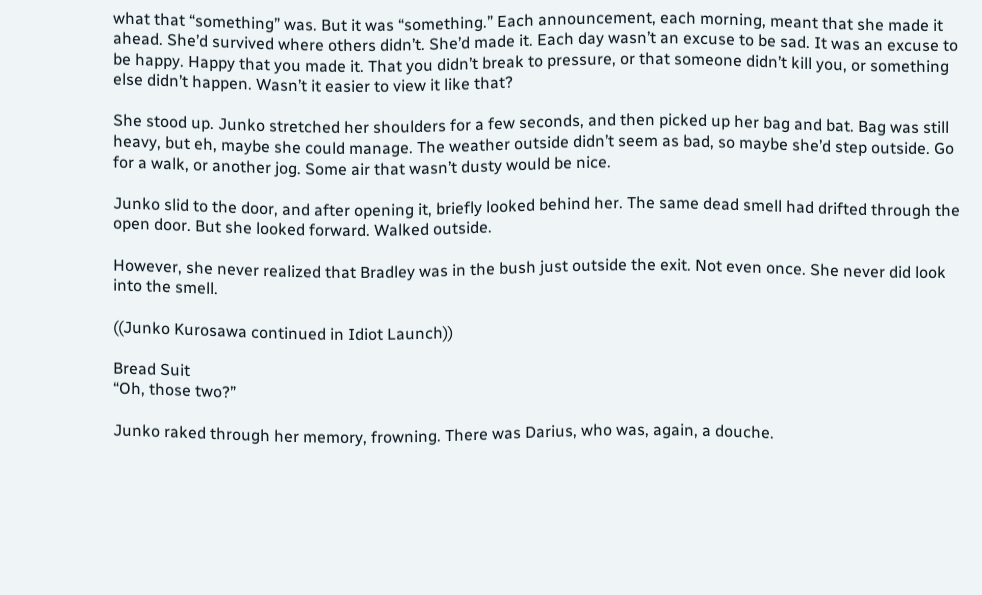what that “something” was. But it was “something.” Each announcement, each morning, meant that she made it ahead. She’d survived where others didn’t. She’d made it. Each day wasn’t an excuse to be sad. It was an excuse to be happy. Happy that you made it. That you didn’t break to pressure, or that someone didn’t kill you, or something else didn’t happen. Wasn’t it easier to view it like that?

She stood up. Junko stretched her shoulders for a few seconds, and then picked up her bag and bat. Bag was still heavy, but eh, maybe she could manage. The weather outside didn’t seem as bad, so maybe she’d step outside. Go for a walk, or another jog. Some air that wasn’t dusty would be nice.

Junko slid to the door, and after opening it, briefly looked behind her. The same dead smell had drifted through the open door. But she looked forward. Walked outside.

However, she never realized that Bradley was in the bush just outside the exit. Not even once. She never did look into the smell.

((Junko Kurosawa continued in Idiot Launch))

Bread Suit
“Oh, those two?”

Junko raked through her memory, frowning. There was Darius, who was, again, a douche.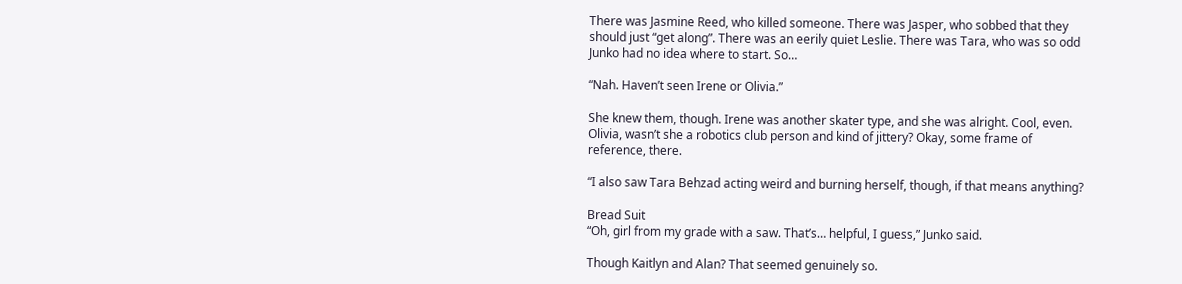There was Jasmine Reed, who killed someone. There was Jasper, who sobbed that they should just “get along”. There was an eerily quiet Leslie. There was Tara, who was so odd Junko had no idea where to start. So…

“Nah. Haven’t seen Irene or Olivia.”

She knew them, though. Irene was another skater type, and she was alright. Cool, even. Olivia, wasn’t she a robotics club person and kind of jittery? Okay, some frame of reference, there.

“I also saw Tara Behzad acting weird and burning herself, though, if that means anything?

Bread Suit
“Oh, girl from my grade with a saw. That’s… helpful, I guess,” Junko said.

Though Kaitlyn and Alan? That seemed genuinely so.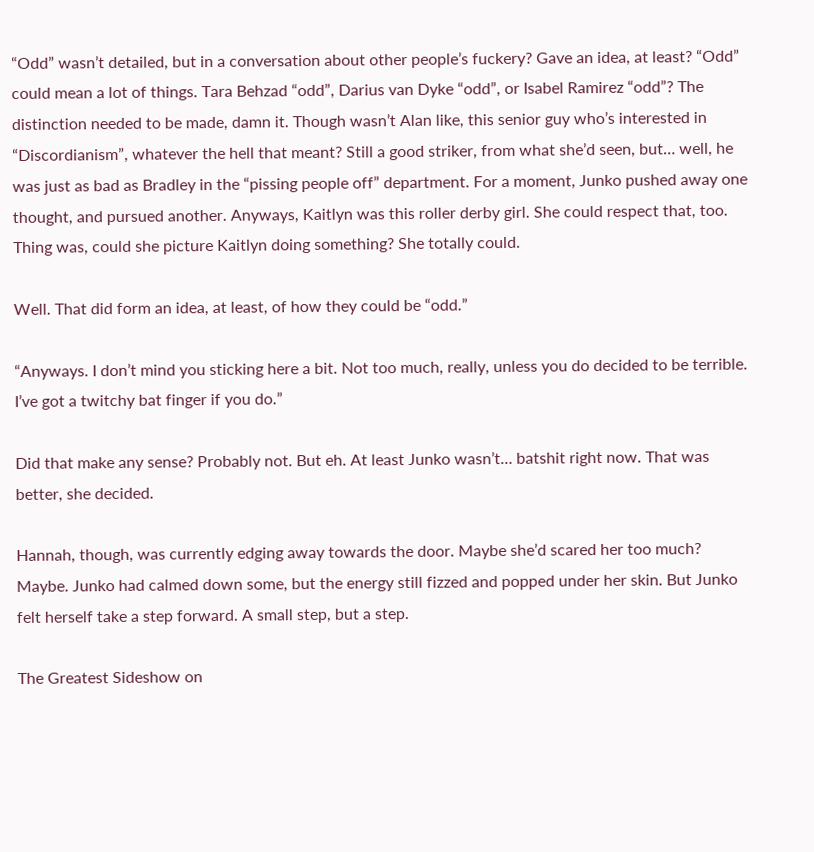“Odd” wasn’t detailed, but in a conversation about other people’s fuckery? Gave an idea, at least? “Odd” could mean a lot of things. Tara Behzad “odd”, Darius van Dyke “odd”, or Isabel Ramirez “odd”? The distinction needed to be made, damn it. Though wasn’t Alan like, this senior guy who’s interested in “Discordianism”, whatever the hell that meant? Still a good striker, from what she’d seen, but… well, he was just as bad as Bradley in the “pissing people off” department. For a moment, Junko pushed away one thought, and pursued another. Anyways, Kaitlyn was this roller derby girl. She could respect that, too. Thing was, could she picture Kaitlyn doing something? She totally could.

Well. That did form an idea, at least, of how they could be “odd.”

“Anyways. I don’t mind you sticking here a bit. Not too much, really, unless you do decided to be terrible. I’ve got a twitchy bat finger if you do.”

Did that make any sense? Probably not. But eh. At least Junko wasn’t… batshit right now. That was better, she decided.

Hannah, though, was currently edging away towards the door. Maybe she’d scared her too much? Maybe. Junko had calmed down some, but the energy still fizzed and popped under her skin. But Junko felt herself take a step forward. A small step, but a step.

The Greatest Sideshow on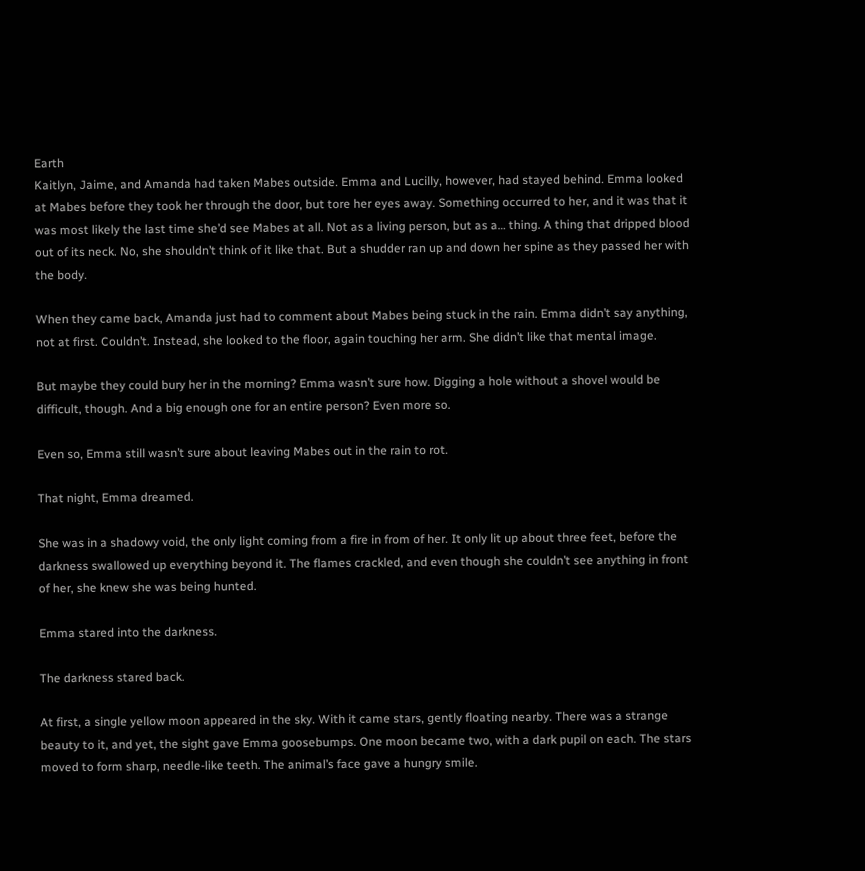Earth
Kaitlyn, Jaime, and Amanda had taken Mabes outside. Emma and Lucilly, however, had stayed behind. Emma looked at Mabes before they took her through the door, but tore her eyes away. Something occurred to her, and it was that it was most likely the last time she’d see Mabes at all. Not as a living person, but as a… thing. A thing that dripped blood out of its neck. No, she shouldn’t think of it like that. But a shudder ran up and down her spine as they passed her with the body.

When they came back, Amanda just had to comment about Mabes being stuck in the rain. Emma didn’t say anything, not at first. Couldn’t. Instead, she looked to the floor, again touching her arm. She didn’t like that mental image.

But maybe they could bury her in the morning? Emma wasn’t sure how. Digging a hole without a shovel would be difficult, though. And a big enough one for an entire person? Even more so.

Even so, Emma still wasn’t sure about leaving Mabes out in the rain to rot.

That night, Emma dreamed.

She was in a shadowy void, the only light coming from a fire in from of her. It only lit up about three feet, before the darkness swallowed up everything beyond it. The flames crackled, and even though she couldn’t see anything in front of her, she knew she was being hunted.

Emma stared into the darkness.

The darkness stared back.

At first, a single yellow moon appeared in the sky. With it came stars, gently floating nearby. There was a strange beauty to it, and yet, the sight gave Emma goosebumps. One moon became two, with a dark pupil on each. The stars moved to form sharp, needle-like teeth. The animal’s face gave a hungry smile.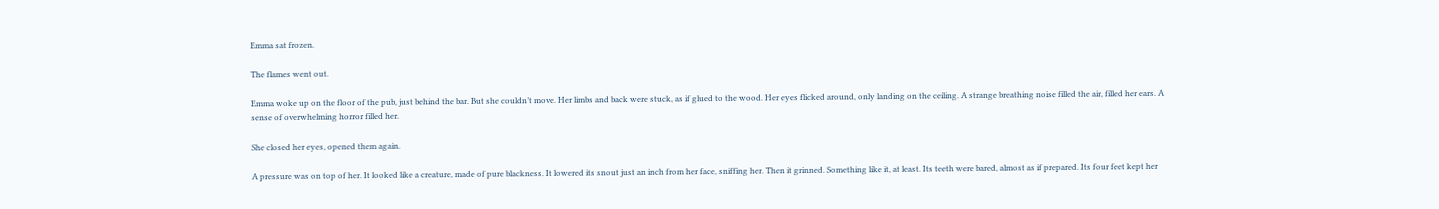Emma sat frozen.

The flames went out.

Emma woke up on the floor of the pub, just behind the bar. But she couldn’t move. Her limbs and back were stuck, as if glued to the wood. Her eyes flicked around, only landing on the ceiling. A strange breathing noise filled the air, filled her ears. A sense of overwhelming horror filled her.

She closed her eyes, opened them again.

A pressure was on top of her. It looked like a creature, made of pure blackness. It lowered its snout just an inch from her face, sniffing her. Then it grinned. Something like it, at least. Its teeth were bared, almost as if prepared. Its four feet kept her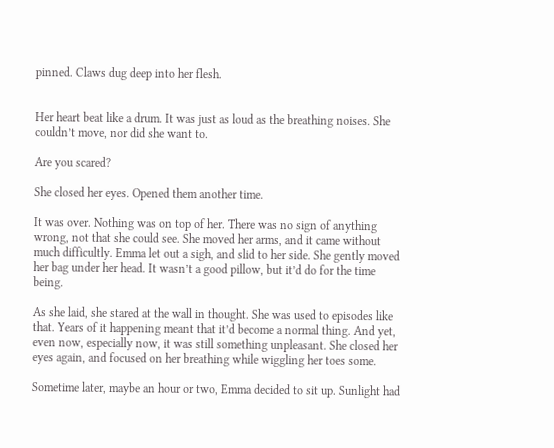pinned. Claws dug deep into her flesh.


Her heart beat like a drum. It was just as loud as the breathing noises. She couldn’t move, nor did she want to.

Are you scared?

She closed her eyes. Opened them another time.

It was over. Nothing was on top of her. There was no sign of anything wrong, not that she could see. She moved her arms, and it came without much difficultly. Emma let out a sigh, and slid to her side. She gently moved her bag under her head. It wasn’t a good pillow, but it’d do for the time being.

As she laid, she stared at the wall in thought. She was used to episodes like that. Years of it happening meant that it’d become a normal thing. And yet, even now, especially now, it was still something unpleasant. She closed her eyes again, and focused on her breathing while wiggling her toes some.

Sometime later, maybe an hour or two, Emma decided to sit up. Sunlight had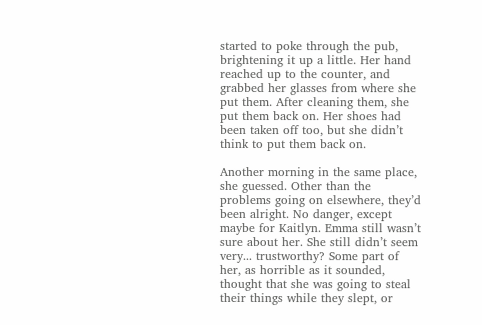started to poke through the pub, brightening it up a little. Her hand reached up to the counter, and grabbed her glasses from where she put them. After cleaning them, she put them back on. Her shoes had been taken off too, but she didn’t think to put them back on.

Another morning in the same place, she guessed. Other than the problems going on elsewhere, they’d been alright. No danger, except maybe for Kaitlyn. Emma still wasn’t sure about her. She still didn’t seem very... trustworthy? Some part of her, as horrible as it sounded, thought that she was going to steal their things while they slept, or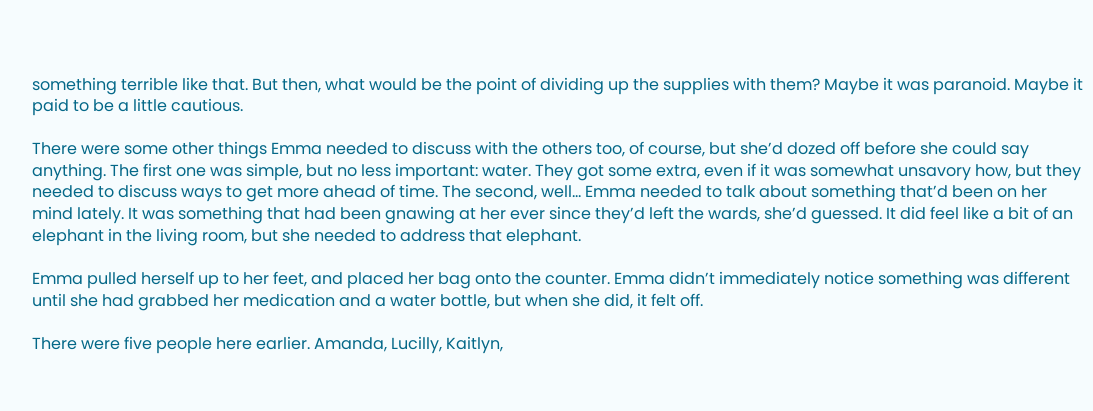something terrible like that. But then, what would be the point of dividing up the supplies with them? Maybe it was paranoid. Maybe it paid to be a little cautious.

There were some other things Emma needed to discuss with the others too, of course, but she’d dozed off before she could say anything. The first one was simple, but no less important: water. They got some extra, even if it was somewhat unsavory how, but they needed to discuss ways to get more ahead of time. The second, well… Emma needed to talk about something that’d been on her mind lately. It was something that had been gnawing at her ever since they’d left the wards, she’d guessed. It did feel like a bit of an elephant in the living room, but she needed to address that elephant.

Emma pulled herself up to her feet, and placed her bag onto the counter. Emma didn’t immediately notice something was different until she had grabbed her medication and a water bottle, but when she did, it felt off.

There were five people here earlier. Amanda, Lucilly, Kaitlyn,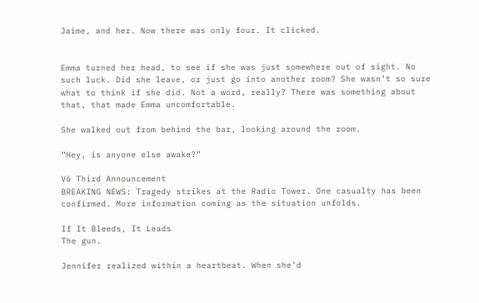Jaime, and her. Now there was only four. It clicked.


Emma turned her head, to see if she was just somewhere out of sight. No such luck. Did she leave, or just go into another room? She wasn’t so sure what to think if she did. Not a word, really? There was something about that, that made Emma uncomfortable.

She walked out from behind the bar, looking around the room.

“Hey, is anyone else awake?”

V6 Third Announcement
BREAKING NEWS: Tragedy strikes at the Radio Tower. One casualty has been confirmed. More information coming as the situation unfolds.

If It Bleeds, It Leads
The gun.

Jennifer realized within a heartbeat. When she’d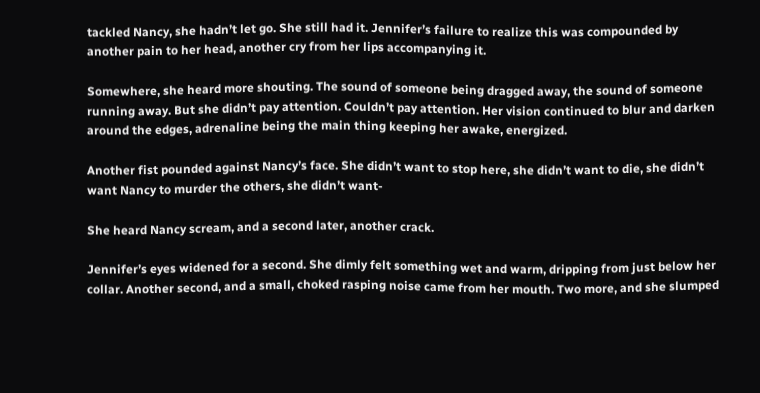tackled Nancy, she hadn’t let go. She still had it. Jennifer’s failure to realize this was compounded by another pain to her head, another cry from her lips accompanying it.

Somewhere, she heard more shouting. The sound of someone being dragged away, the sound of someone running away. But she didn’t pay attention. Couldn’t pay attention. Her vision continued to blur and darken around the edges, adrenaline being the main thing keeping her awake, energized.

Another fist pounded against Nancy’s face. She didn’t want to stop here, she didn’t want to die, she didn’t want Nancy to murder the others, she didn’t want-

She heard Nancy scream, and a second later, another crack.

Jennifer’s eyes widened for a second. She dimly felt something wet and warm, dripping from just below her collar. Another second, and a small, choked rasping noise came from her mouth. Two more, and she slumped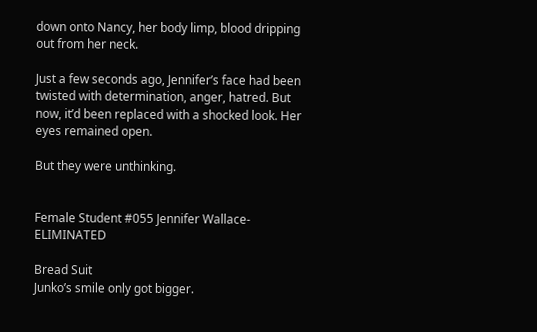down onto Nancy, her body limp, blood dripping out from her neck.

Just a few seconds ago, Jennifer’s face had been twisted with determination, anger, hatred. But now, it’d been replaced with a shocked look. Her eyes remained open.

But they were unthinking.


Female Student #055 Jennifer Wallace- ELIMINATED

Bread Suit
Junko’s smile only got bigger.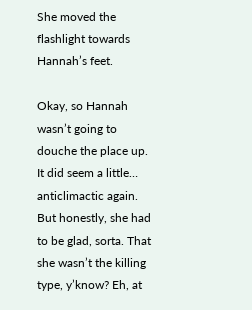She moved the flashlight towards Hannah’s feet.

Okay, so Hannah wasn’t going to douche the place up. It did seem a little… anticlimactic again. But honestly, she had to be glad, sorta. That she wasn’t the killing type, y’know? Eh, at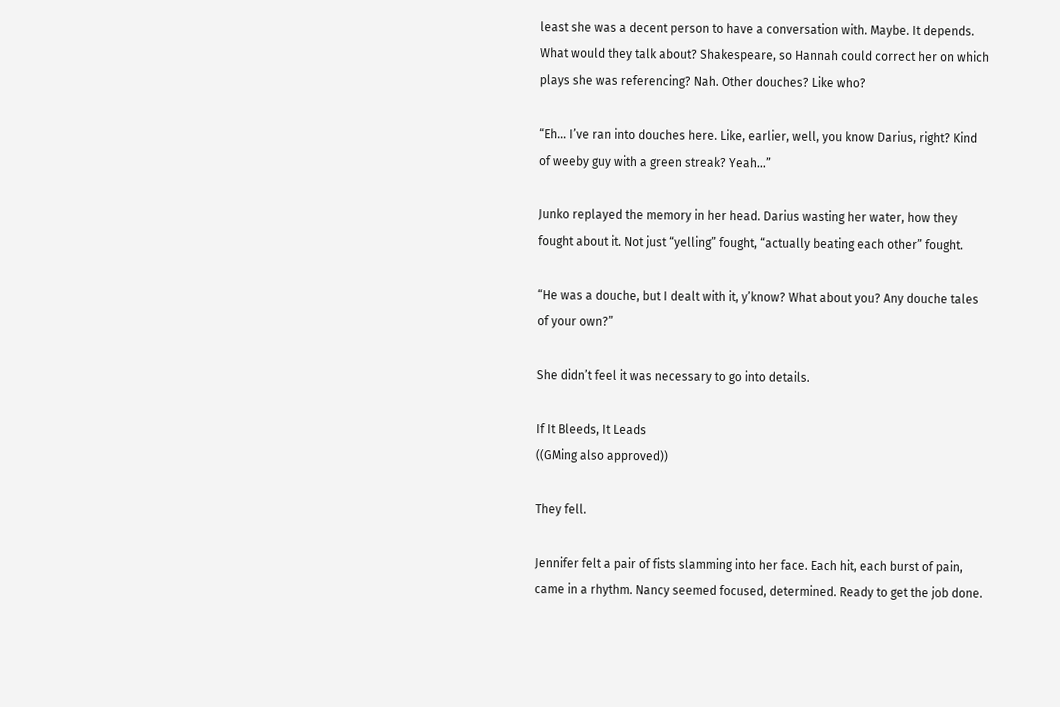least she was a decent person to have a conversation with. Maybe. It depends. What would they talk about? Shakespeare, so Hannah could correct her on which plays she was referencing? Nah. Other douches? Like who?

“Eh… I’ve ran into douches here. Like, earlier, well, you know Darius, right? Kind of weeby guy with a green streak? Yeah…”

Junko replayed the memory in her head. Darius wasting her water, how they fought about it. Not just “yelling” fought, “actually beating each other” fought.

“He was a douche, but I dealt with it, y’know? What about you? Any douche tales of your own?”

She didn’t feel it was necessary to go into details.

If It Bleeds, It Leads
((GMing also approved))

They fell.

Jennifer felt a pair of fists slamming into her face. Each hit, each burst of pain, came in a rhythm. Nancy seemed focused, determined. Ready to get the job done.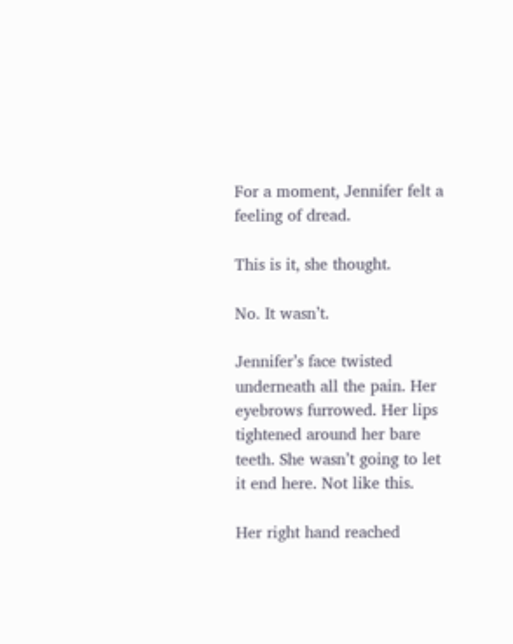For a moment, Jennifer felt a feeling of dread.

This is it, she thought.

No. It wasn’t.

Jennifer’s face twisted underneath all the pain. Her eyebrows furrowed. Her lips tightened around her bare teeth. She wasn’t going to let it end here. Not like this.

Her right hand reached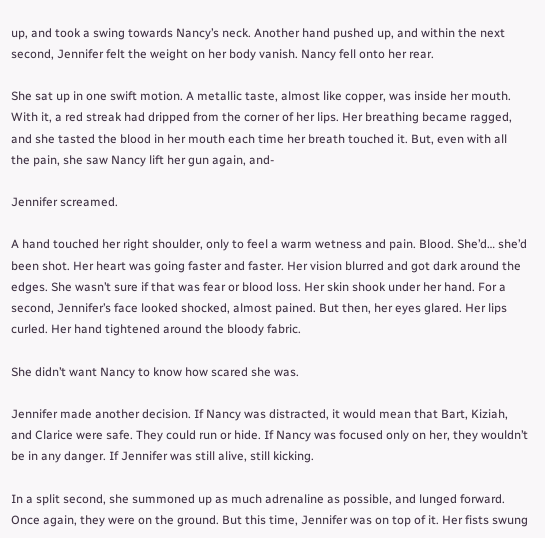up, and took a swing towards Nancy’s neck. Another hand pushed up, and within the next second, Jennifer felt the weight on her body vanish. Nancy fell onto her rear.

She sat up in one swift motion. A metallic taste, almost like copper, was inside her mouth. With it, a red streak had dripped from the corner of her lips. Her breathing became ragged, and she tasted the blood in her mouth each time her breath touched it. But, even with all the pain, she saw Nancy lift her gun again, and-

Jennifer screamed.

A hand touched her right shoulder, only to feel a warm wetness and pain. Blood. She’d… she’d been shot. Her heart was going faster and faster. Her vision blurred and got dark around the edges. She wasn’t sure if that was fear or blood loss. Her skin shook under her hand. For a second, Jennifer’s face looked shocked, almost pained. But then, her eyes glared. Her lips curled. Her hand tightened around the bloody fabric.

She didn’t want Nancy to know how scared she was.

Jennifer made another decision. If Nancy was distracted, it would mean that Bart, Kiziah, and Clarice were safe. They could run or hide. If Nancy was focused only on her, they wouldn’t be in any danger. If Jennifer was still alive, still kicking.

In a split second, she summoned up as much adrenaline as possible, and lunged forward. Once again, they were on the ground. But this time, Jennifer was on top of it. Her fists swung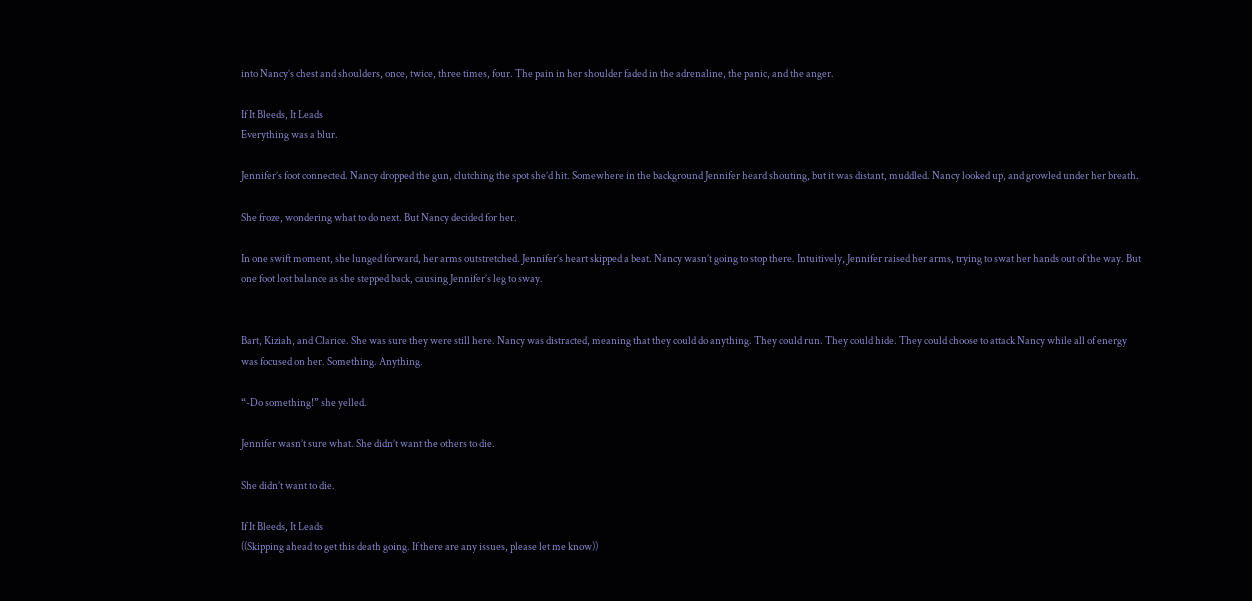into Nancy’s chest and shoulders, once, twice, three times, four. The pain in her shoulder faded in the adrenaline, the panic, and the anger.

If It Bleeds, It Leads
Everything was a blur.

Jennifer’s foot connected. Nancy dropped the gun, clutching the spot she’d hit. Somewhere in the background Jennifer heard shouting, but it was distant, muddled. Nancy looked up, and growled under her breath.

She froze, wondering what to do next. But Nancy decided for her.

In one swift moment, she lunged forward, her arms outstretched. Jennifer’s heart skipped a beat. Nancy wasn’t going to stop there. Intuitively, Jennifer raised her arms, trying to swat her hands out of the way. But one foot lost balance as she stepped back, causing Jennifer’s leg to sway.


Bart, Kiziah, and Clarice. She was sure they were still here. Nancy was distracted, meaning that they could do anything. They could run. They could hide. They could choose to attack Nancy while all of energy was focused on her. Something. Anything.

“-Do something!” she yelled.

Jennifer wasn’t sure what. She didn’t want the others to die.

She didn’t want to die.

If It Bleeds, It Leads
((Skipping ahead to get this death going. If there are any issues, please let me know))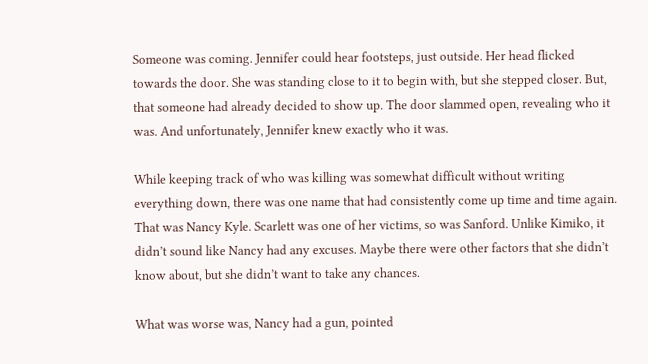Someone was coming. Jennifer could hear footsteps, just outside. Her head flicked towards the door. She was standing close to it to begin with, but she stepped closer. But, that someone had already decided to show up. The door slammed open, revealing who it was. And unfortunately, Jennifer knew exactly who it was.

While keeping track of who was killing was somewhat difficult without writing everything down, there was one name that had consistently come up time and time again. That was Nancy Kyle. Scarlett was one of her victims, so was Sanford. Unlike Kimiko, it didn’t sound like Nancy had any excuses. Maybe there were other factors that she didn’t know about, but she didn’t want to take any chances.

What was worse was, Nancy had a gun, pointed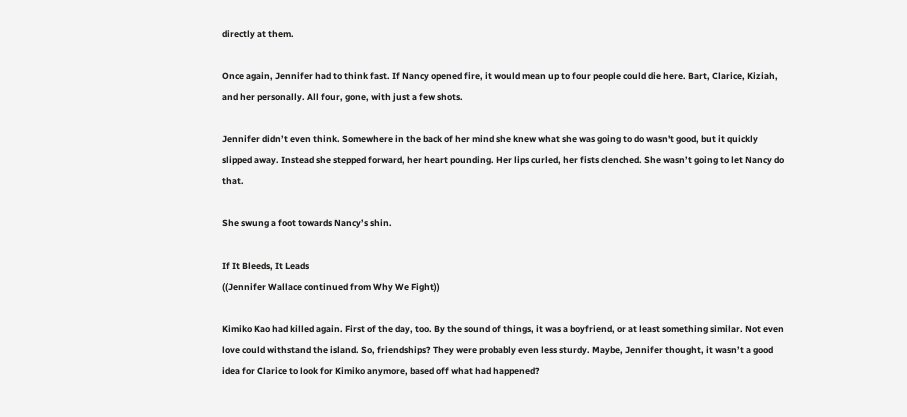directly at them.

Once again, Jennifer had to think fast. If Nancy opened fire, it would mean up to four people could die here. Bart, Clarice, Kiziah, and her personally. All four, gone, with just a few shots.

Jennifer didn’t even think. Somewhere in the back of her mind she knew what she was going to do wasn't good, but it quickly slipped away. Instead she stepped forward, her heart pounding. Her lips curled, her fists clenched. She wasn’t going to let Nancy do that.

She swung a foot towards Nancy’s shin.

If It Bleeds, It Leads
((Jennifer Wallace continued from Why We Fight))

Kimiko Kao had killed again. First of the day, too. By the sound of things, it was a boyfriend, or at least something similar. Not even love could withstand the island. So, friendships? They were probably even less sturdy. Maybe, Jennifer thought, it wasn’t a good idea for Clarice to look for Kimiko anymore, based off what had happened?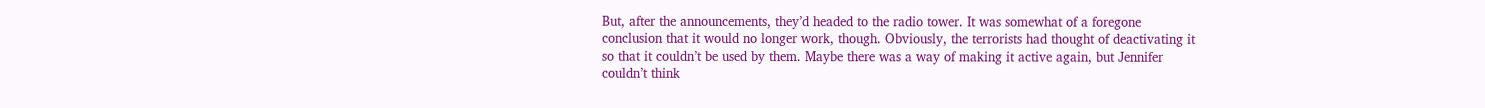But, after the announcements, they’d headed to the radio tower. It was somewhat of a foregone conclusion that it would no longer work, though. Obviously, the terrorists had thought of deactivating it so that it couldn’t be used by them. Maybe there was a way of making it active again, but Jennifer couldn’t think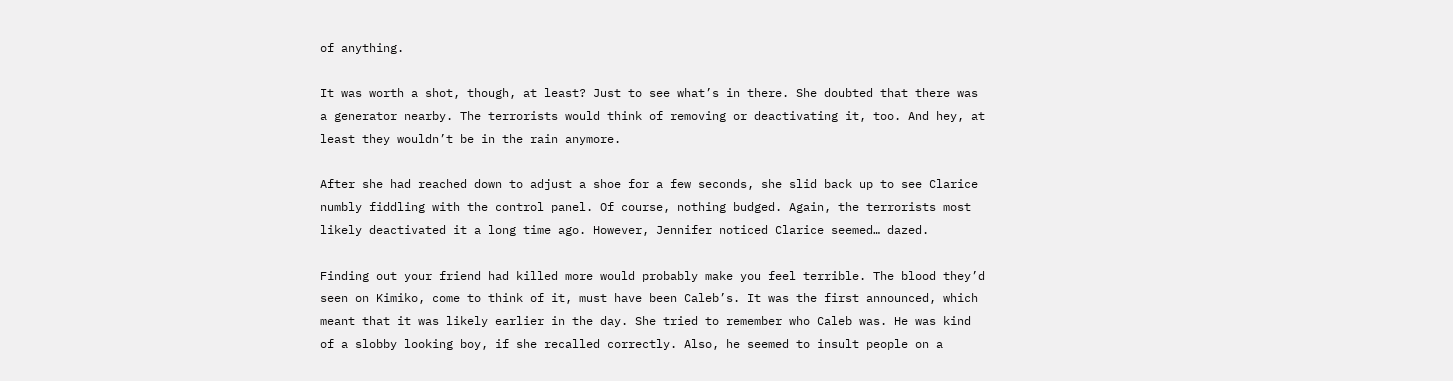of anything.

It was worth a shot, though, at least? Just to see what’s in there. She doubted that there was a generator nearby. The terrorists would think of removing or deactivating it, too. And hey, at least they wouldn’t be in the rain anymore.

After she had reached down to adjust a shoe for a few seconds, she slid back up to see Clarice numbly fiddling with the control panel. Of course, nothing budged. Again, the terrorists most likely deactivated it a long time ago. However, Jennifer noticed Clarice seemed… dazed.

Finding out your friend had killed more would probably make you feel terrible. The blood they’d seen on Kimiko, come to think of it, must have been Caleb’s. It was the first announced, which meant that it was likely earlier in the day. She tried to remember who Caleb was. He was kind of a slobby looking boy, if she recalled correctly. Also, he seemed to insult people on a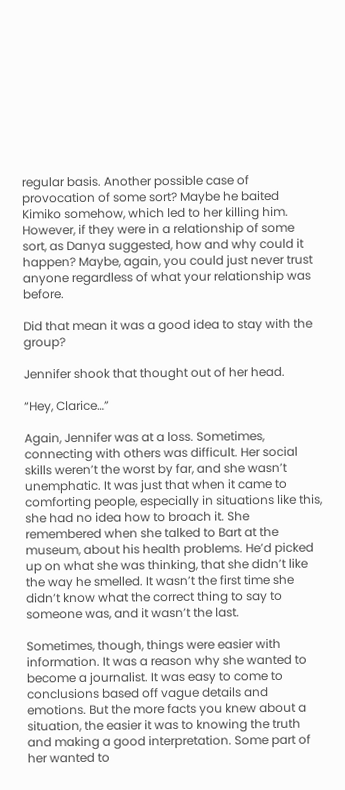regular basis. Another possible case of provocation of some sort? Maybe he baited Kimiko somehow, which led to her killing him. However, if they were in a relationship of some sort, as Danya suggested, how and why could it happen? Maybe, again, you could just never trust anyone regardless of what your relationship was before.

Did that mean it was a good idea to stay with the group?

Jennifer shook that thought out of her head.

“Hey, Clarice…”

Again, Jennifer was at a loss. Sometimes, connecting with others was difficult. Her social skills weren’t the worst by far, and she wasn’t unemphatic. It was just that when it came to comforting people, especially in situations like this, she had no idea how to broach it. She remembered when she talked to Bart at the museum, about his health problems. He’d picked up on what she was thinking, that she didn’t like the way he smelled. It wasn’t the first time she didn’t know what the correct thing to say to someone was, and it wasn’t the last.

Sometimes, though, things were easier with information. It was a reason why she wanted to become a journalist. It was easy to come to conclusions based off vague details and emotions. But the more facts you knew about a situation, the easier it was to knowing the truth and making a good interpretation. Some part of her wanted to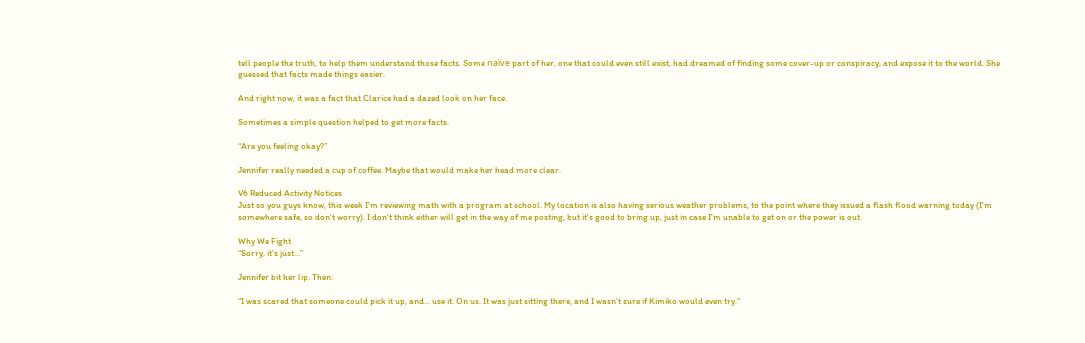tell people the truth, to help them understand those facts. Some naïve part of her, one that could even still exist, had dreamed of finding some cover-up or conspiracy, and expose it to the world. She guessed that facts made things easier.

And right now, it was a fact that Clarice had a dazed look on her face.

Sometimes a simple question helped to get more facts.

“Are you feeling okay?”

Jennifer really needed a cup of coffee. Maybe that would make her head more clear.

V6 Reduced Activity Notices
Just so you guys know, this week I'm reviewing math with a program at school. My location is also having serious weather problems, to the point where they issued a flash flood warning today (I'm somewhere safe, so don't worry). I don't think either will get in the way of me posting, but it's good to bring up, just in case I'm unable to get on or the power is out.

Why We Fight
“Sorry, it’s just…”

Jennifer bit her lip. Then:

“I was scared that someone could pick it up, and… use it. On us. It was just sitting there, and I wasn’t sure if Kimiko would even try.”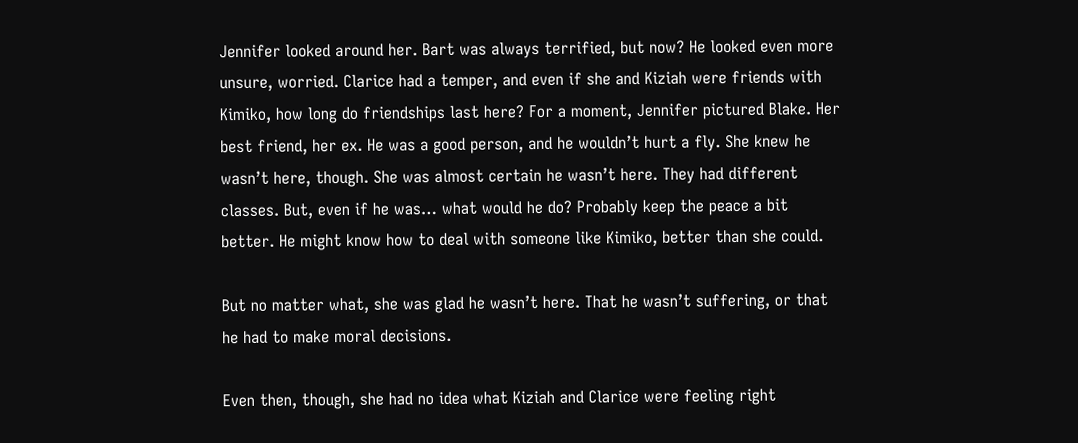Jennifer looked around her. Bart was always terrified, but now? He looked even more unsure, worried. Clarice had a temper, and even if she and Kiziah were friends with Kimiko, how long do friendships last here? For a moment, Jennifer pictured Blake. Her best friend, her ex. He was a good person, and he wouldn’t hurt a fly. She knew he wasn’t here, though. She was almost certain he wasn’t here. They had different classes. But, even if he was… what would he do? Probably keep the peace a bit better. He might know how to deal with someone like Kimiko, better than she could.

But no matter what, she was glad he wasn’t here. That he wasn’t suffering, or that he had to make moral decisions.

Even then, though, she had no idea what Kiziah and Clarice were feeling right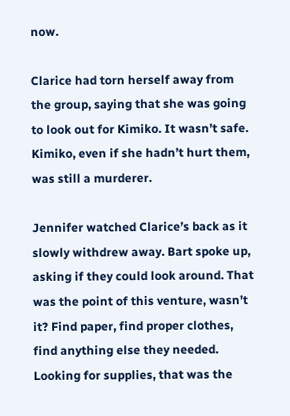now.

Clarice had torn herself away from the group, saying that she was going to look out for Kimiko. It wasn’t safe. Kimiko, even if she hadn’t hurt them, was still a murderer.

Jennifer watched Clarice’s back as it slowly withdrew away. Bart spoke up, asking if they could look around. That was the point of this venture, wasn’t it? Find paper, find proper clothes, find anything else they needed. Looking for supplies, that was the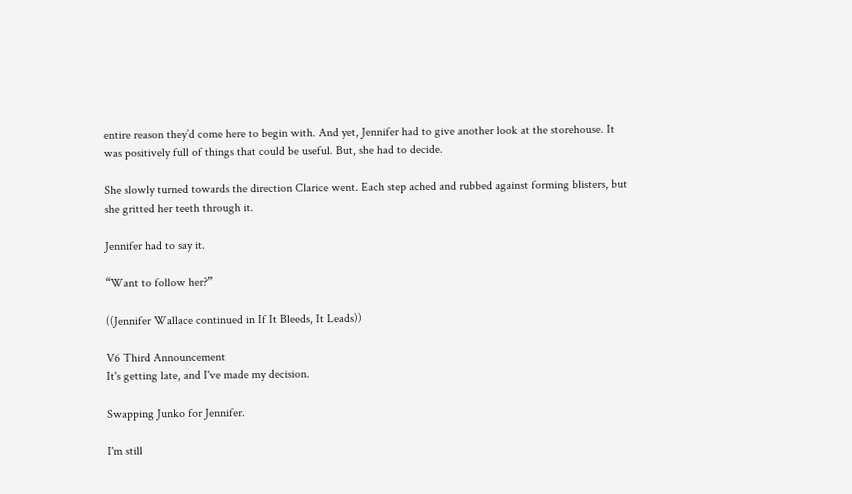entire reason they’d come here to begin with. And yet, Jennifer had to give another look at the storehouse. It was positively full of things that could be useful. But, she had to decide.

She slowly turned towards the direction Clarice went. Each step ached and rubbed against forming blisters, but she gritted her teeth through it.

Jennifer had to say it.

“Want to follow her?”

((Jennifer Wallace continued in If It Bleeds, It Leads))

V6 Third Announcement
It's getting late, and I've made my decision.

Swapping Junko for Jennifer.

I'm still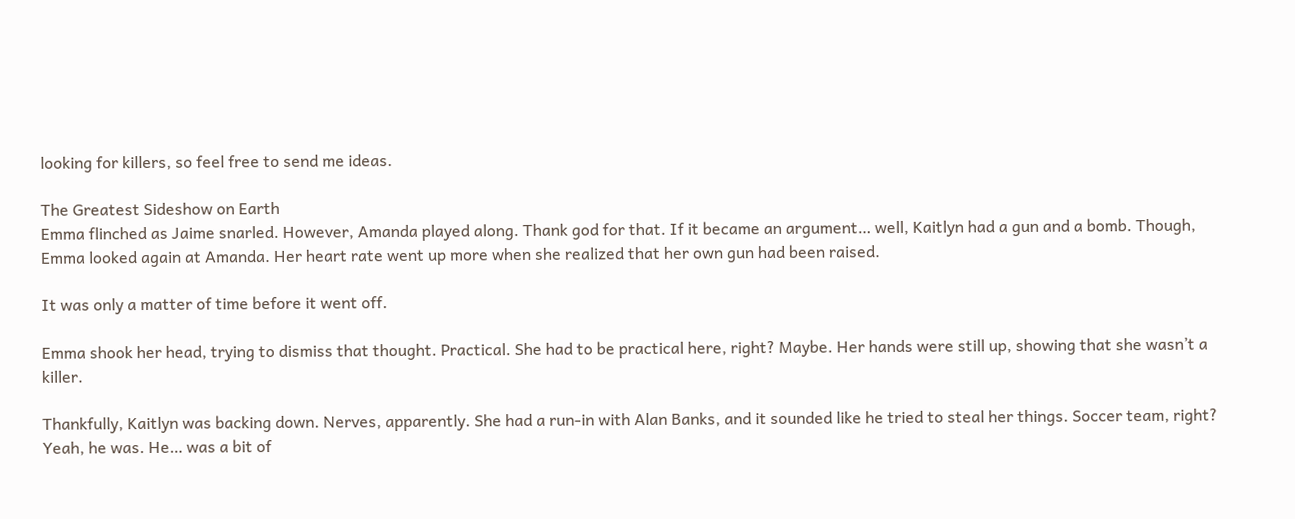looking for killers, so feel free to send me ideas.

The Greatest Sideshow on Earth
Emma flinched as Jaime snarled. However, Amanda played along. Thank god for that. If it became an argument… well, Kaitlyn had a gun and a bomb. Though, Emma looked again at Amanda. Her heart rate went up more when she realized that her own gun had been raised.

It was only a matter of time before it went off.

Emma shook her head, trying to dismiss that thought. Practical. She had to be practical here, right? Maybe. Her hands were still up, showing that she wasn’t a killer.

Thankfully, Kaitlyn was backing down. Nerves, apparently. She had a run-in with Alan Banks, and it sounded like he tried to steal her things. Soccer team, right? Yeah, he was. He… was a bit of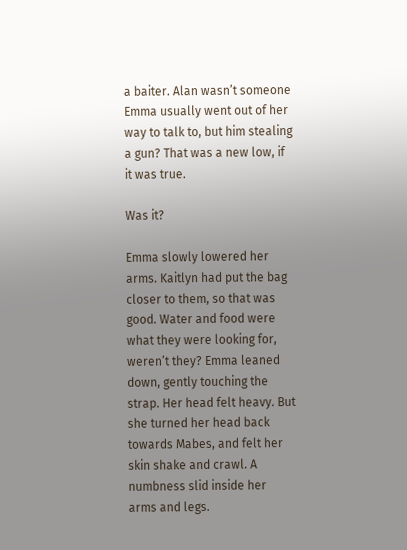a baiter. Alan wasn’t someone Emma usually went out of her way to talk to, but him stealing a gun? That was a new low, if it was true.

Was it?

Emma slowly lowered her arms. Kaitlyn had put the bag closer to them, so that was good. Water and food were what they were looking for, weren’t they? Emma leaned down, gently touching the strap. Her head felt heavy. But she turned her head back towards Mabes, and felt her skin shake and crawl. A numbness slid inside her arms and legs.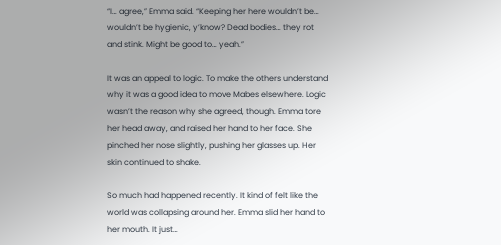“I… agree,” Emma said. “Keeping her here wouldn’t be… wouldn’t be hygienic, y’know? Dead bodies… they rot and stink. Might be good to… yeah.”

It was an appeal to logic. To make the others understand why it was a good idea to move Mabes elsewhere. Logic wasn’t the reason why she agreed, though. Emma tore her head away, and raised her hand to her face. She pinched her nose slightly, pushing her glasses up. Her skin continued to shake.

So much had happened recently. It kind of felt like the world was collapsing around her. Emma slid her hand to her mouth. It just…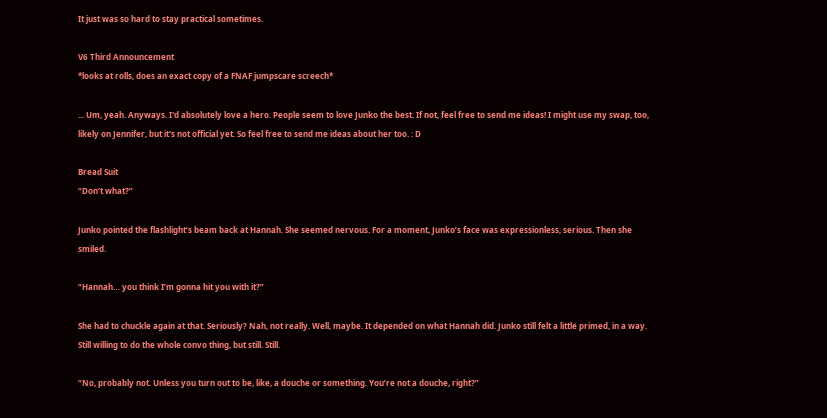It just was so hard to stay practical sometimes.

V6 Third Announcement
*looks at rolls, does an exact copy of a FNAF jumpscare screech*

... Um, yeah. Anyways. I'd absolutely love a hero. People seem to love Junko the best. If not, feel free to send me ideas! I might use my swap, too, likely on Jennifer, but it's not official yet. So feel free to send me ideas about her too. : D

Bread Suit
“Don’t what?”

Junko pointed the flashlight’s beam back at Hannah. She seemed nervous. For a moment, Junko’s face was expressionless, serious. Then she smiled.

“Hannah… you think I’m gonna hit you with it?”

She had to chuckle again at that. Seriously? Nah, not really. Well, maybe. It depended on what Hannah did. Junko still felt a little primed, in a way. Still willing to do the whole convo thing, but still. Still.

“No, probably not. Unless you turn out to be, like, a douche or something. You’re not a douche, right?”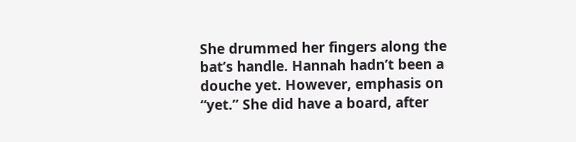She drummed her fingers along the bat’s handle. Hannah hadn’t been a douche yet. However, emphasis on “yet.” She did have a board, after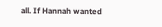all. If Hannah wanted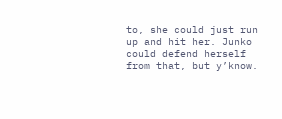to, she could just run up and hit her. Junko could defend herself from that, but y’know.